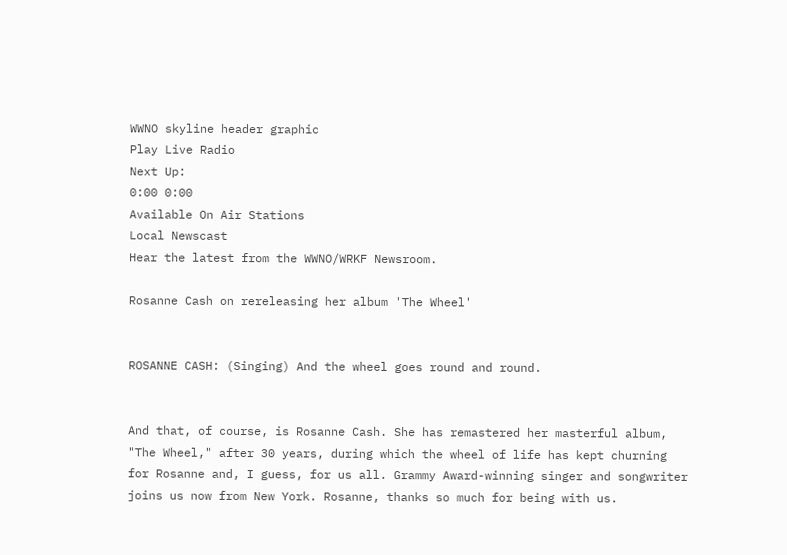WWNO skyline header graphic
Play Live Radio
Next Up:
0:00 0:00
Available On Air Stations
Local Newscast
Hear the latest from the WWNO/WRKF Newsroom.

Rosanne Cash on rereleasing her album 'The Wheel'


ROSANNE CASH: (Singing) And the wheel goes round and round.


And that, of course, is Rosanne Cash. She has remastered her masterful album, "The Wheel," after 30 years, during which the wheel of life has kept churning for Rosanne and, I guess, for us all. Grammy Award-winning singer and songwriter joins us now from New York. Rosanne, thanks so much for being with us.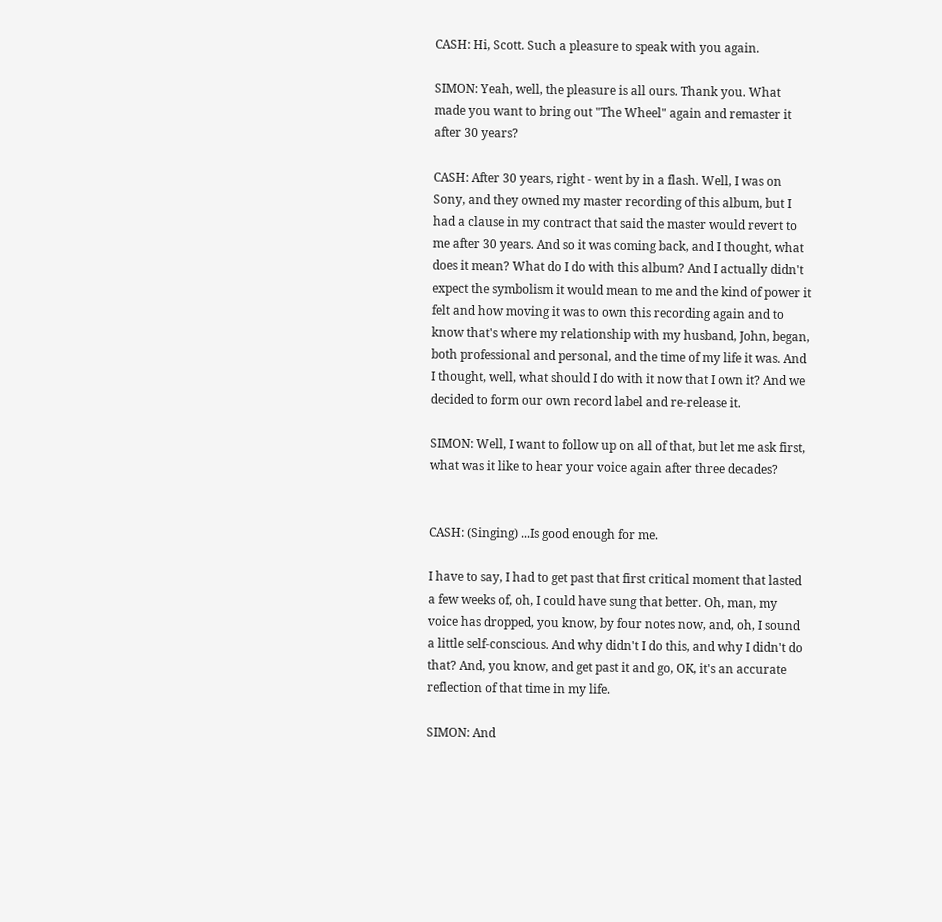CASH: Hi, Scott. Such a pleasure to speak with you again.

SIMON: Yeah, well, the pleasure is all ours. Thank you. What made you want to bring out "The Wheel" again and remaster it after 30 years?

CASH: After 30 years, right - went by in a flash. Well, I was on Sony, and they owned my master recording of this album, but I had a clause in my contract that said the master would revert to me after 30 years. And so it was coming back, and I thought, what does it mean? What do I do with this album? And I actually didn't expect the symbolism it would mean to me and the kind of power it felt and how moving it was to own this recording again and to know that's where my relationship with my husband, John, began, both professional and personal, and the time of my life it was. And I thought, well, what should I do with it now that I own it? And we decided to form our own record label and re-release it.

SIMON: Well, I want to follow up on all of that, but let me ask first, what was it like to hear your voice again after three decades?


CASH: (Singing) ...Is good enough for me.

I have to say, I had to get past that first critical moment that lasted a few weeks of, oh, I could have sung that better. Oh, man, my voice has dropped, you know, by four notes now, and, oh, I sound a little self-conscious. And why didn't I do this, and why I didn't do that? And, you know, and get past it and go, OK, it's an accurate reflection of that time in my life.

SIMON: And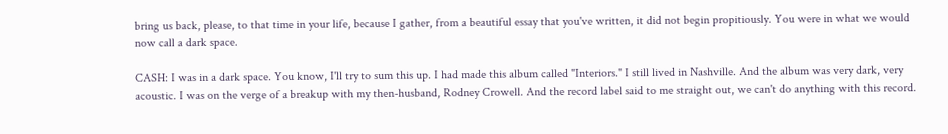bring us back, please, to that time in your life, because I gather, from a beautiful essay that you've written, it did not begin propitiously. You were in what we would now call a dark space.

CASH: I was in a dark space. You know, I'll try to sum this up. I had made this album called "Interiors." I still lived in Nashville. And the album was very dark, very acoustic. I was on the verge of a breakup with my then-husband, Rodney Crowell. And the record label said to me straight out, we can't do anything with this record.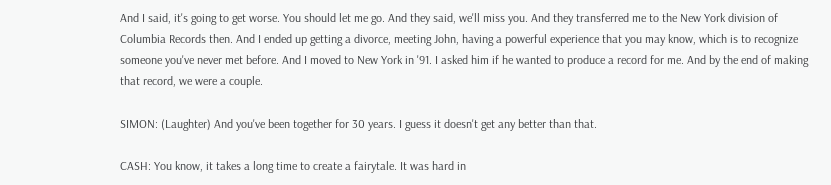And I said, it's going to get worse. You should let me go. And they said, we'll miss you. And they transferred me to the New York division of Columbia Records then. And I ended up getting a divorce, meeting John, having a powerful experience that you may know, which is to recognize someone you've never met before. And I moved to New York in '91. I asked him if he wanted to produce a record for me. And by the end of making that record, we were a couple.

SIMON: (Laughter) And you've been together for 30 years. I guess it doesn't get any better than that.

CASH: You know, it takes a long time to create a fairytale. It was hard in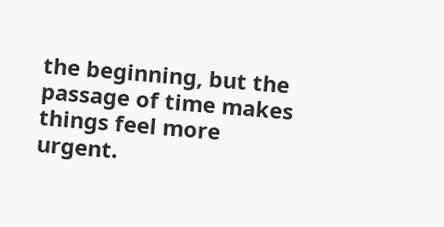the beginning, but the passage of time makes things feel more urgent.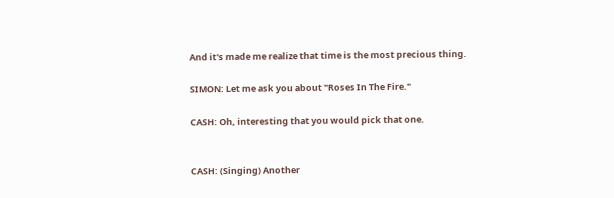And it's made me realize that time is the most precious thing.

SIMON: Let me ask you about "Roses In The Fire."

CASH: Oh, interesting that you would pick that one.


CASH: (Singing) Another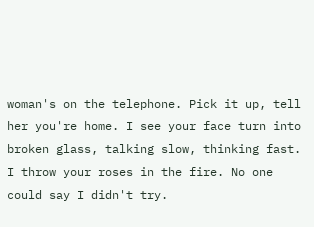woman's on the telephone. Pick it up, tell her you're home. I see your face turn into broken glass, talking slow, thinking fast. I throw your roses in the fire. No one could say I didn't try.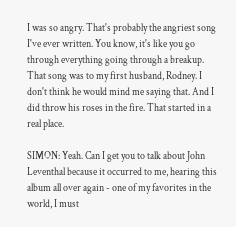I was so angry. That's probably the angriest song I've ever written. You know, it's like you go through everything going through a breakup. That song was to my first husband, Rodney. I don't think he would mind me saying that. And I did throw his roses in the fire. That started in a real place.

SIMON: Yeah. Can I get you to talk about John Leventhal because it occurred to me, hearing this album all over again - one of my favorites in the world, I must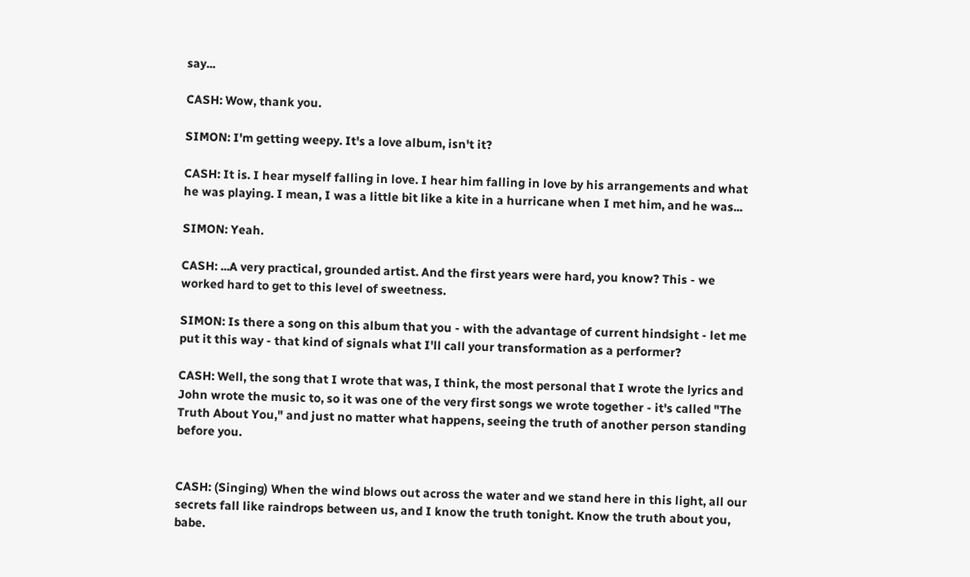say...

CASH: Wow, thank you.

SIMON: I'm getting weepy. It's a love album, isn't it?

CASH: It is. I hear myself falling in love. I hear him falling in love by his arrangements and what he was playing. I mean, I was a little bit like a kite in a hurricane when I met him, and he was...

SIMON: Yeah.

CASH: ...A very practical, grounded artist. And the first years were hard, you know? This - we worked hard to get to this level of sweetness.

SIMON: Is there a song on this album that you - with the advantage of current hindsight - let me put it this way - that kind of signals what I'll call your transformation as a performer?

CASH: Well, the song that I wrote that was, I think, the most personal that I wrote the lyrics and John wrote the music to, so it was one of the very first songs we wrote together - it's called "The Truth About You," and just no matter what happens, seeing the truth of another person standing before you.


CASH: (Singing) When the wind blows out across the water and we stand here in this light, all our secrets fall like raindrops between us, and I know the truth tonight. Know the truth about you, babe.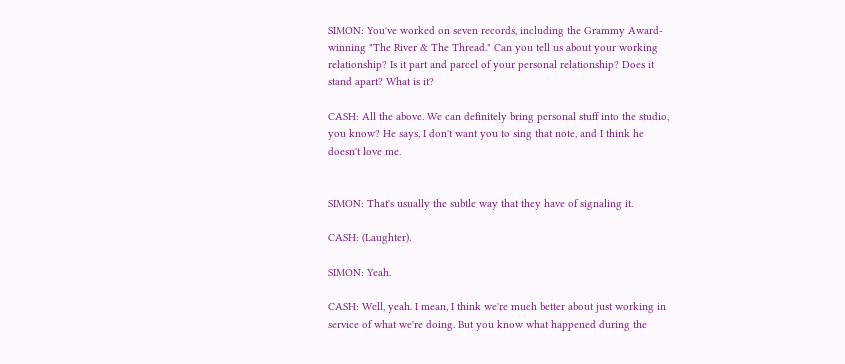SIMON: You've worked on seven records, including the Grammy Award-winning "The River & The Thread." Can you tell us about your working relationship? Is it part and parcel of your personal relationship? Does it stand apart? What is it?

CASH: All the above. We can definitely bring personal stuff into the studio, you know? He says, I don't want you to sing that note, and I think he doesn't love me.


SIMON: That's usually the subtle way that they have of signaling it.

CASH: (Laughter).

SIMON: Yeah.

CASH: Well, yeah. I mean, I think we're much better about just working in service of what we're doing. But you know what happened during the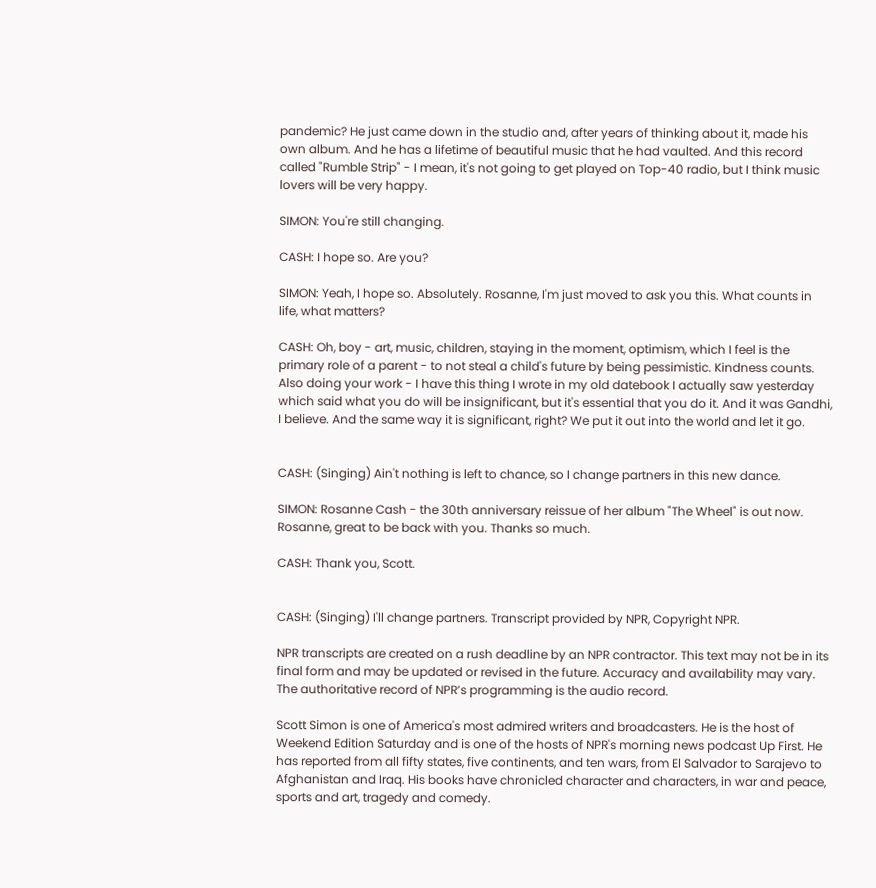pandemic? He just came down in the studio and, after years of thinking about it, made his own album. And he has a lifetime of beautiful music that he had vaulted. And this record called "Rumble Strip" - I mean, it's not going to get played on Top-40 radio, but I think music lovers will be very happy.

SIMON: You're still changing.

CASH: I hope so. Are you?

SIMON: Yeah, I hope so. Absolutely. Rosanne, I'm just moved to ask you this. What counts in life, what matters?

CASH: Oh, boy - art, music, children, staying in the moment, optimism, which I feel is the primary role of a parent - to not steal a child's future by being pessimistic. Kindness counts. Also doing your work - I have this thing I wrote in my old datebook I actually saw yesterday which said what you do will be insignificant, but it's essential that you do it. And it was Gandhi, I believe. And the same way it is significant, right? We put it out into the world and let it go.


CASH: (Singing) Ain't nothing is left to chance, so I change partners in this new dance.

SIMON: Rosanne Cash - the 30th anniversary reissue of her album "The Wheel" is out now. Rosanne, great to be back with you. Thanks so much.

CASH: Thank you, Scott.


CASH: (Singing) I'll change partners. Transcript provided by NPR, Copyright NPR.

NPR transcripts are created on a rush deadline by an NPR contractor. This text may not be in its final form and may be updated or revised in the future. Accuracy and availability may vary. The authoritative record of NPR’s programming is the audio record.

Scott Simon is one of America's most admired writers and broadcasters. He is the host of Weekend Edition Saturday and is one of the hosts of NPR's morning news podcast Up First. He has reported from all fifty states, five continents, and ten wars, from El Salvador to Sarajevo to Afghanistan and Iraq. His books have chronicled character and characters, in war and peace, sports and art, tragedy and comedy.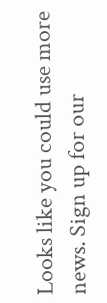Looks like you could use more news. Sign up for our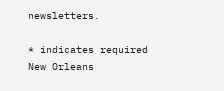newsletters.

* indicates required
New Orleans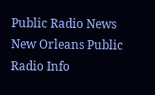Public Radio News
New Orleans Public Radio Info